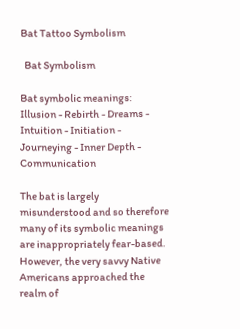Bat Tattoo Symbolism

  Bat Symbolism

Bat symbolic meanings: Illusion - Rebirth - Dreams - Intuition - Initiation - Journeying - Inner Depth - Communication

The bat is largely misunderstood and so therefore many of its symbolic meanings are inappropriately fear-based. However, the very savvy Native Americans approached the realm of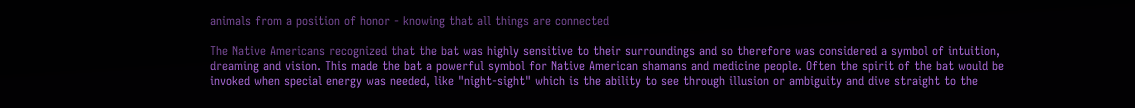animals from a position of honor - knowing that all things are connected

The Native Americans recognized that the bat was highly sensitive to their surroundings and so therefore was considered a symbol of intuition, dreaming and vision. This made the bat a powerful symbol for Native American shamans and medicine people. Often the spirit of the bat would be invoked when special energy was needed, like "night-sight" which is the ability to see through illusion or ambiguity and dive straight to the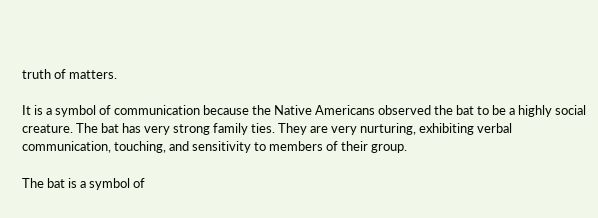truth of matters.

It is a symbol of communication because the Native Americans observed the bat to be a highly social creature. The bat has very strong family ties. They are very nurturing, exhibiting verbal communication, touching, and sensitivity to members of their group.

The bat is a symbol of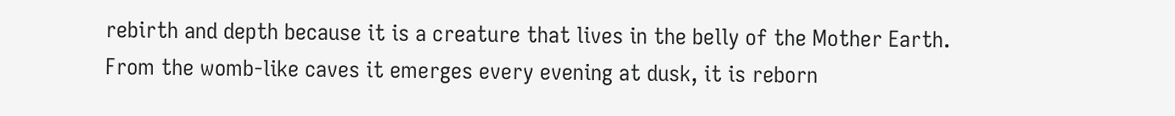rebirth and depth because it is a creature that lives in the belly of the Mother Earth. From the womb-like caves it emerges every evening at dusk, it is reborn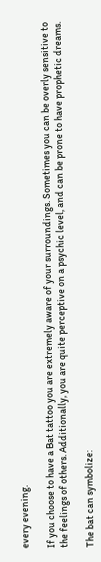every evening.

If you choose to have a Bat tattoo you are extremely aware of your surroundings. Sometimes you can be overly sensitive to the feelings of others. Additionally, you are quite perceptive on a psychic level, and can be prone to have prophetic dreams.

The bat can symbolize: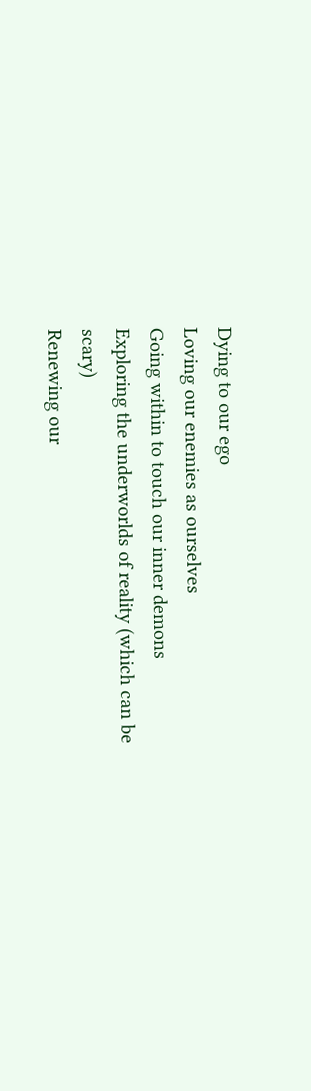Dying to our ego
Loving our enemies as ourselves
Going within to touch our inner demons
Exploring the underworlds of reality (which can be scary)
Renewing our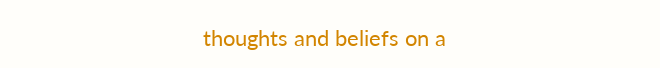thoughts and beliefs on a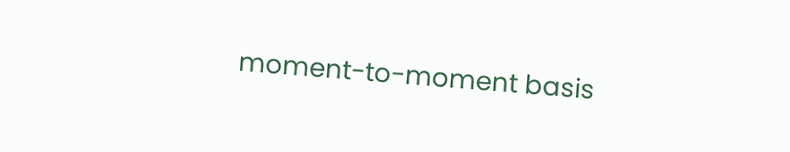moment-to-moment basis